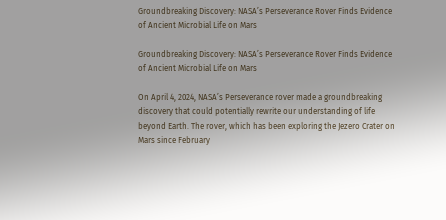Groundbreaking Discovery: NASA’s Perseverance Rover Finds Evidence of Ancient Microbial Life on Mars

Groundbreaking Discovery: NASA’s Perseverance Rover Finds Evidence of Ancient Microbial Life on Mars

On April 4, 2024, NASA’s Perseverance rover made a groundbreaking discovery that could potentially rewrite our understanding of life beyond Earth. The rover, which has been exploring the Jezero Crater on Mars since February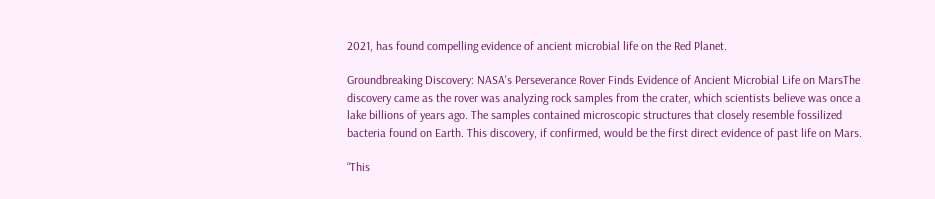2021, has found compelling evidence of ancient microbial life on the Red Planet.

Groundbreaking Discovery: NASA's Perseverance Rover Finds Evidence of Ancient Microbial Life on MarsThe discovery came as the rover was analyzing rock samples from the crater, which scientists believe was once a lake billions of years ago. The samples contained microscopic structures that closely resemble fossilized bacteria found on Earth. This discovery, if confirmed, would be the first direct evidence of past life on Mars.

“This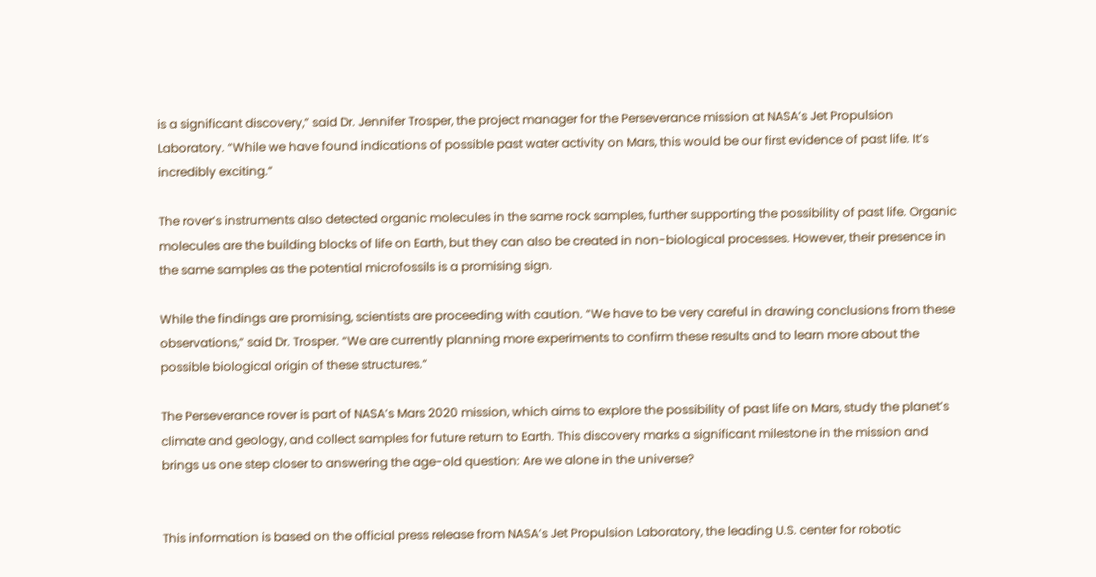is a significant discovery,” said Dr. Jennifer Trosper, the project manager for the Perseverance mission at NASA’s Jet Propulsion Laboratory. “While we have found indications of possible past water activity on Mars, this would be our first evidence of past life. It’s incredibly exciting.”

The rover’s instruments also detected organic molecules in the same rock samples, further supporting the possibility of past life. Organic molecules are the building blocks of life on Earth, but they can also be created in non-biological processes. However, their presence in the same samples as the potential microfossils is a promising sign.

While the findings are promising, scientists are proceeding with caution. “We have to be very careful in drawing conclusions from these observations,” said Dr. Trosper. “We are currently planning more experiments to confirm these results and to learn more about the possible biological origin of these structures.”

The Perseverance rover is part of NASA’s Mars 2020 mission, which aims to explore the possibility of past life on Mars, study the planet’s climate and geology, and collect samples for future return to Earth. This discovery marks a significant milestone in the mission and brings us one step closer to answering the age-old question: Are we alone in the universe?


This information is based on the official press release from NASA’s Jet Propulsion Laboratory, the leading U.S. center for robotic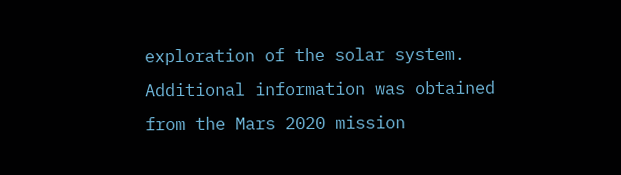exploration of the solar system. Additional information was obtained from the Mars 2020 mission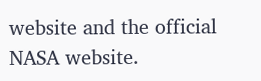website and the official NASA website.